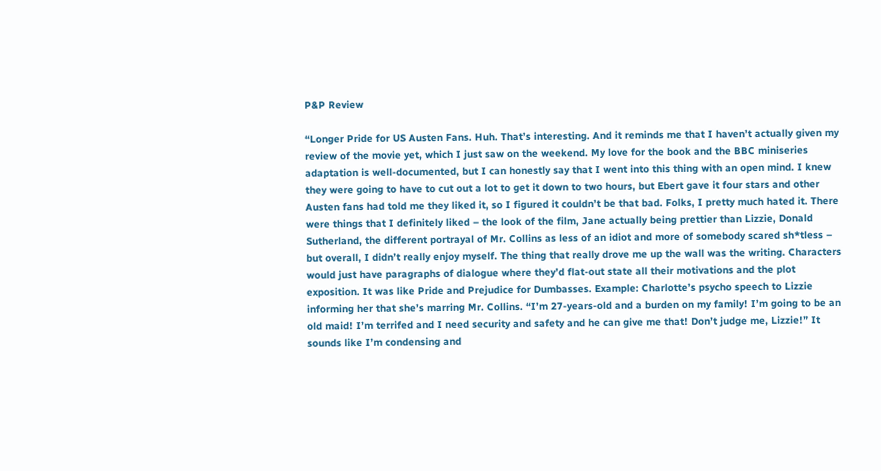P&P Review

“Longer Pride for US Austen Fans. Huh. That’s interesting. And it reminds me that I haven’t actually given my review of the movie yet, which I just saw on the weekend. My love for the book and the BBC miniseries adaptation is well-documented, but I can honestly say that I went into this thing with an open mind. I knew they were going to have to cut out a lot to get it down to two hours, but Ebert gave it four stars and other Austen fans had told me they liked it, so I figured it couldn’t be that bad. Folks, I pretty much hated it. There were things that I definitely liked – the look of the film, Jane actually being prettier than Lizzie, Donald Sutherland, the different portrayal of Mr. Collins as less of an idiot and more of somebody scared sh*tless – but overall, I didn’t really enjoy myself. The thing that really drove me up the wall was the writing. Characters would just have paragraphs of dialogue where they’d flat-out state all their motivations and the plot exposition. It was like Pride and Prejudice for Dumbasses. Example: Charlotte’s psycho speech to Lizzie informing her that she’s marring Mr. Collins. “I’m 27-years-old and a burden on my family! I’m going to be an old maid! I’m terrifed and I need security and safety and he can give me that! Don’t judge me, Lizzie!” It sounds like I’m condensing and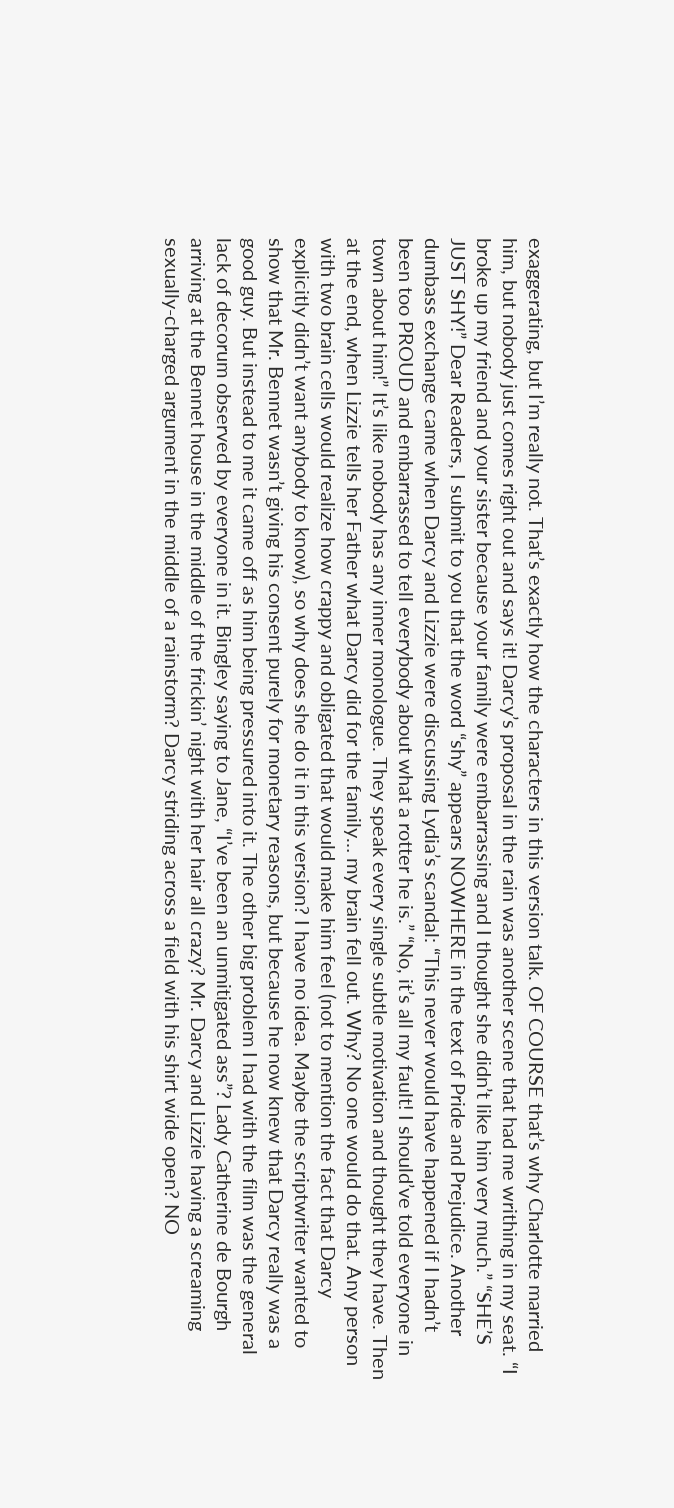exaggerating, but I’m really not. That’s exactly how the characters in this version talk. OF COURSE that’s why Charlotte married him, but nobody just comes right out and says it! Darcy’s proposal in the rain was another scene that had me writhing in my seat. “I broke up my friend and your sister because your family were embarrassing and I thought she didn’t like him very much.” “SHE’S JUST SHY!” Dear Readers, I submit to you that the word “shy” appears NOWHERE in the text of Pride and Prejudice. Another dumbass exchange came when Darcy and Lizzie were discussing Lydia’s scandal: “This never would have happened if I hadn’t been too PROUD and embarrassed to tell everybody about what a rotter he is.” “No, it’s all my fault! I should’ve told everyone in town about him!” It’s like nobody has any inner monologue. They speak every single subtle motivation and thought they have. Then at the end, when Lizzie tells her Father what Darcy did for the family… my brain fell out. Why? No one would do that. Any person with two brain cells would realize how crappy and obligated that would make him feel (not to mention the fact that Darcy explicitly didn’t want anybody to know), so why does she do it in this version? I have no idea. Maybe the scriptwriter wanted to show that Mr. Bennet wasn’t giving his consent purely for monetary reasons, but because he now knew that Darcy really was a good guy. But instead to me it came off as him being pressured into it. The other big problem I had with the film was the general lack of decorum observed by everyone in it. Bingley saying to Jane, “I’ve been an unmitigated ass”? Lady Catherine de Bourgh arriving at the Bennet house in the middle of the frickin’ night with her hair all crazy? Mr. Darcy and Lizzie having a screaming sexually-charged argument in the middle of a rainstorm? Darcy striding across a field with his shirt wide open? NO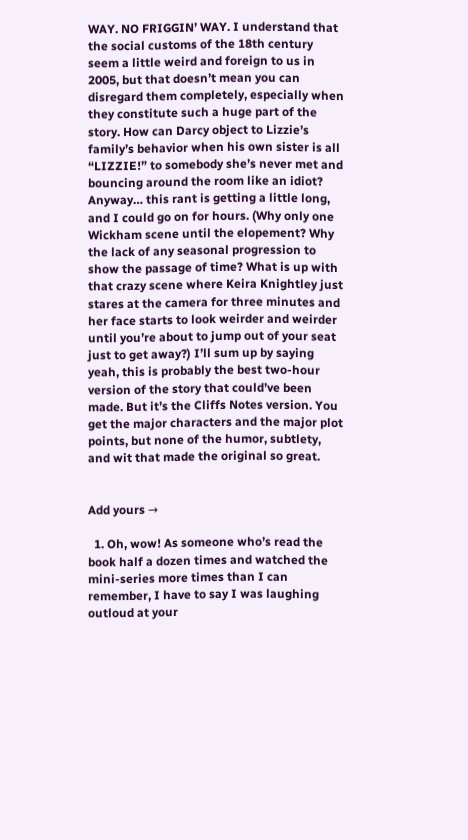WAY. NO FRIGGIN’ WAY. I understand that the social customs of the 18th century seem a little weird and foreign to us in 2005, but that doesn’t mean you can disregard them completely, especially when they constitute such a huge part of the story. How can Darcy object to Lizzie’s family’s behavior when his own sister is all “LIZZIE!” to somebody she’s never met and bouncing around the room like an idiot? Anyway… this rant is getting a little long, and I could go on for hours. (Why only one Wickham scene until the elopement? Why the lack of any seasonal progression to show the passage of time? What is up with that crazy scene where Keira Knightley just stares at the camera for three minutes and her face starts to look weirder and weirder until you’re about to jump out of your seat just to get away?) I’ll sum up by saying yeah, this is probably the best two-hour version of the story that could’ve been made. But it’s the Cliffs Notes version. You get the major characters and the major plot points, but none of the humor, subtlety, and wit that made the original so great.


Add yours →

  1. Oh, wow! As someone who’s read the book half a dozen times and watched the mini-series more times than I can remember, I have to say I was laughing outloud at your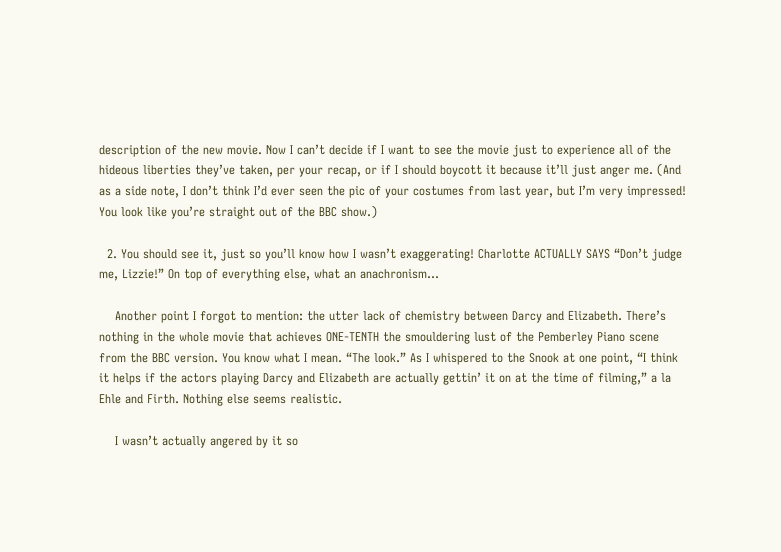description of the new movie. Now I can’t decide if I want to see the movie just to experience all of the hideous liberties they’ve taken, per your recap, or if I should boycott it because it’ll just anger me. (And as a side note, I don’t think I’d ever seen the pic of your costumes from last year, but I’m very impressed! You look like you’re straight out of the BBC show.)

  2. You should see it, just so you’ll know how I wasn’t exaggerating! Charlotte ACTUALLY SAYS “Don’t judge me, Lizzie!” On top of everything else, what an anachronism…

    Another point I forgot to mention: the utter lack of chemistry between Darcy and Elizabeth. There’s nothing in the whole movie that achieves ONE-TENTH the smouldering lust of the Pemberley Piano scene from the BBC version. You know what I mean. “The look.” As I whispered to the Snook at one point, “I think it helps if the actors playing Darcy and Elizabeth are actually gettin’ it on at the time of filming,” a la Ehle and Firth. Nothing else seems realistic.

    I wasn’t actually angered by it so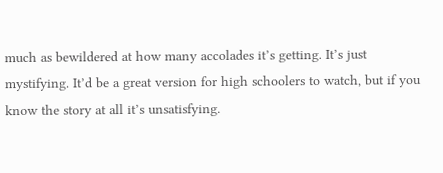much as bewildered at how many accolades it’s getting. It’s just mystifying. It’d be a great version for high schoolers to watch, but if you know the story at all it’s unsatisfying.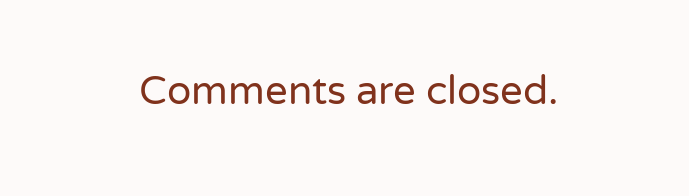Comments are closed.